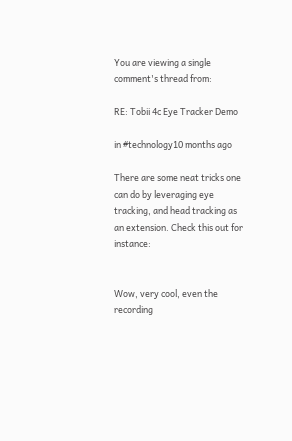You are viewing a single comment's thread from:

RE: Tobii 4c Eye Tracker Demo

in #technology10 months ago

There are some neat tricks one can do by leveraging eye tracking, and head tracking as an extension. Check this out for instance:


Wow, very cool, even the recording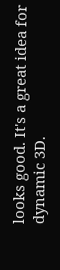looks good. It's a great idea for dynamic 3D.